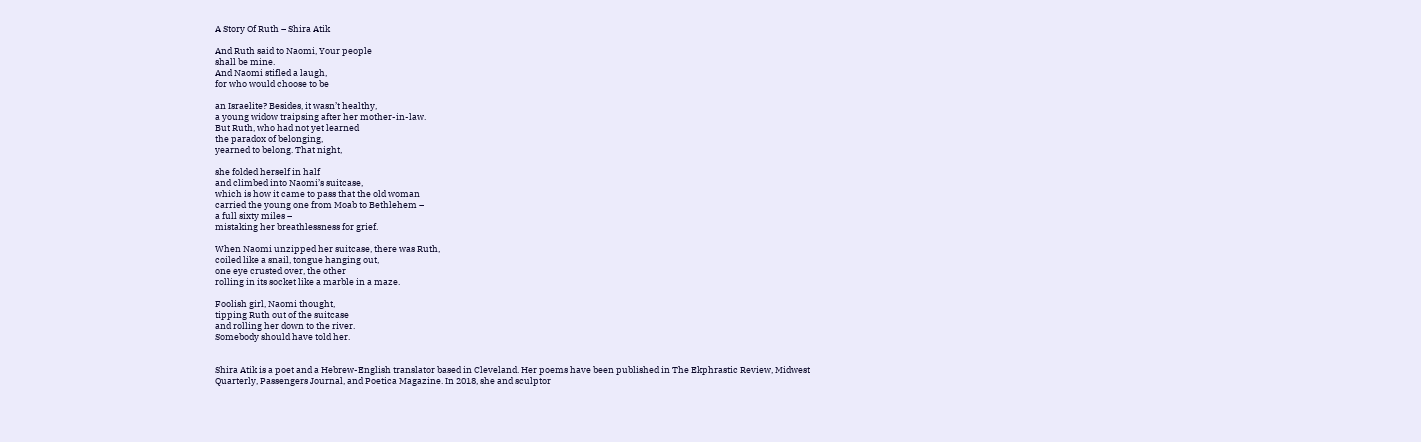A Story Of Ruth – Shira Atik

And Ruth said to Naomi, Your people
shall be mine.
And Naomi stifled a laugh,
for who would choose to be

an Israelite? Besides, it wasn’t healthy,
a young widow traipsing after her mother-in-law.
But Ruth, who had not yet learned
the paradox of belonging,
yearned to belong. That night,

she folded herself in half
and climbed into Naomi’s suitcase,
which is how it came to pass that the old woman
carried the young one from Moab to Bethlehem –
a full sixty miles –
mistaking her breathlessness for grief.

When Naomi unzipped her suitcase, there was Ruth,
coiled like a snail, tongue hanging out,
one eye crusted over, the other
rolling in its socket like a marble in a maze.

Foolish girl, Naomi thought,
tipping Ruth out of the suitcase
and rolling her down to the river.
Somebody should have told her.


Shira Atik is a poet and a Hebrew-English translator based in Cleveland. Her poems have been published in The Ekphrastic Review, Midwest Quarterly, Passengers Journal, and Poetica Magazine. In 2018, she and sculptor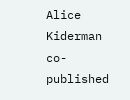Alice Kiderman co-published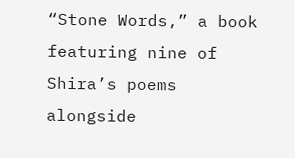“Stone Words,” a book featuring nine of Shira’s poems alongside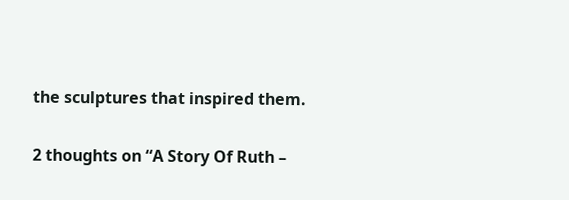the sculptures that inspired them.

2 thoughts on “A Story Of Ruth –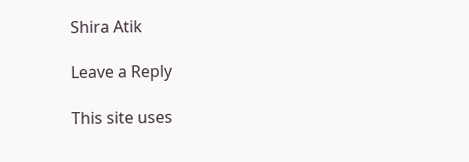Shira Atik

Leave a Reply

This site uses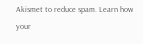Akismet to reduce spam. Learn how your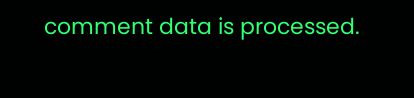comment data is processed.